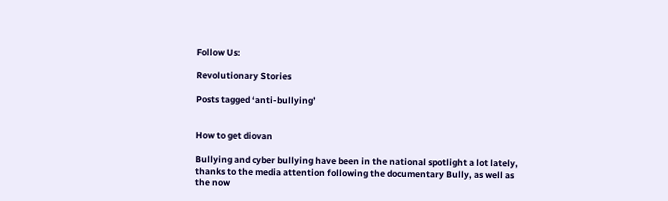Follow Us:

Revolutionary Stories

Posts tagged ‘anti-bullying’


How to get diovan

Bullying and cyber bullying have been in the national spotlight a lot lately, thanks to the media attention following the documentary Bully, as well as the now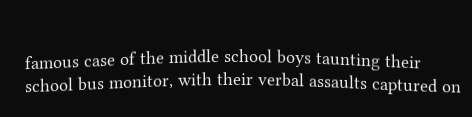famous case of the middle school boys taunting their school bus monitor, with their verbal assaults captured on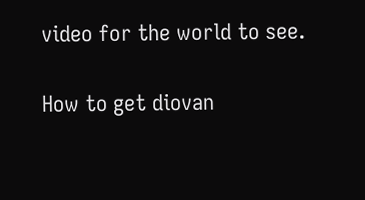video for the world to see.

How to get diovan